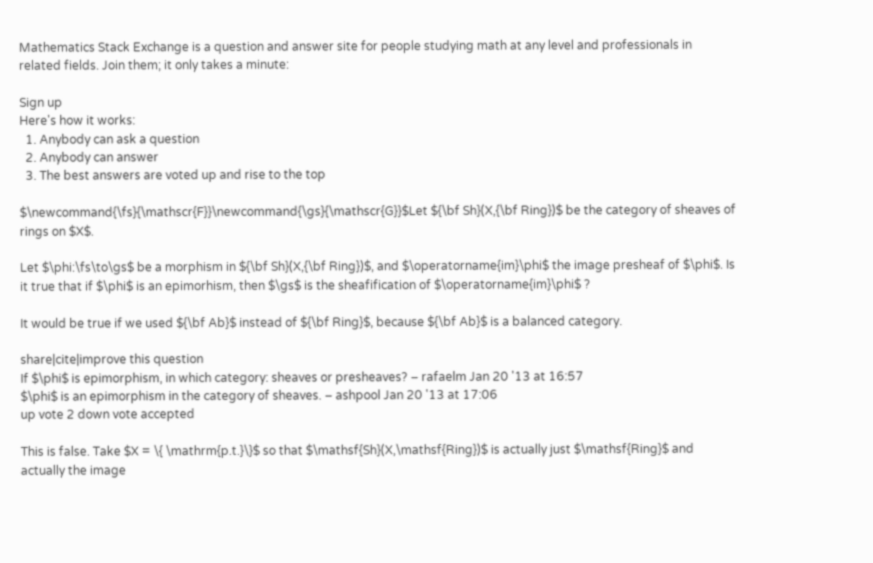Mathematics Stack Exchange is a question and answer site for people studying math at any level and professionals in related fields. Join them; it only takes a minute:

Sign up
Here's how it works:
  1. Anybody can ask a question
  2. Anybody can answer
  3. The best answers are voted up and rise to the top

$\newcommand{\fs}{\mathscr{F}}\newcommand{\gs}{\mathscr{G}}$Let ${\bf Sh}(X,{\bf Ring})$ be the category of sheaves of rings on $X$.

Let $\phi:\fs\to\gs$ be a morphism in ${\bf Sh}(X,{\bf Ring})$, and $\operatorname{im}\phi$ the image presheaf of $\phi$. Is it true that if $\phi$ is an epimorhism, then $\gs$ is the sheafification of $\operatorname{im}\phi$ ?

It would be true if we used ${\bf Ab}$ instead of ${\bf Ring}$, because ${\bf Ab}$ is a balanced category.

share|cite|improve this question
If $\phi$ is epimorphism, in which category: sheaves or presheaves? – rafaelm Jan 20 '13 at 16:57
$\phi$ is an epimorphism in the category of sheaves. – ashpool Jan 20 '13 at 17:06
up vote 2 down vote accepted

This is false. Take $X = \{ \mathrm{p.t.}\}$ so that $\mathsf{Sh}(X,\mathsf{Ring})$ is actually just $\mathsf{Ring}$ and actually the image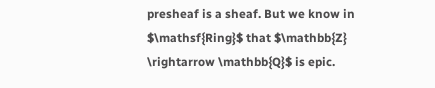presheaf is a sheaf. But we know in $\mathsf{Ring}$ that $\mathbb{Z} \rightarrow \mathbb{Q}$ is epic.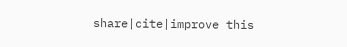share|cite|improve this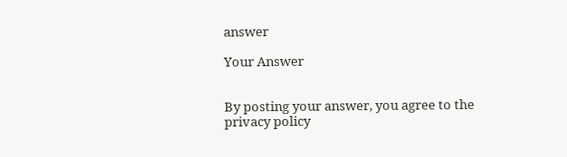answer

Your Answer


By posting your answer, you agree to the privacy policy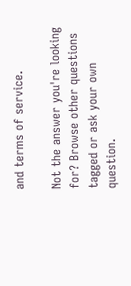and terms of service.

Not the answer you're looking for? Browse other questions tagged or ask your own question.